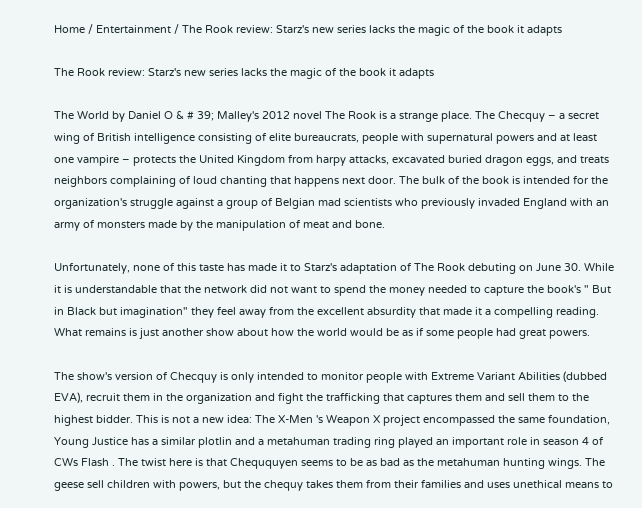Home / Entertainment / The Rook review: Starz's new series lacks the magic of the book it adapts

The Rook review: Starz's new series lacks the magic of the book it adapts

The World by Daniel O & # 39; Malley's 2012 novel The Rook is a strange place. The Checquy – a secret wing of British intelligence consisting of elite bureaucrats, people with supernatural powers and at least one vampire – protects the United Kingdom from harpy attacks, excavated buried dragon eggs, and treats neighbors complaining of loud chanting that happens next door. The bulk of the book is intended for the organization's struggle against a group of Belgian mad scientists who previously invaded England with an army of monsters made by the manipulation of meat and bone.

Unfortunately, none of this taste has made it to Starz's adaptation of The Rook debuting on June 30. While it is understandable that the network did not want to spend the money needed to capture the book's " But in Black but imagination" they feel away from the excellent absurdity that made it a compelling reading. What remains is just another show about how the world would be as if some people had great powers.

The show's version of Checquy is only intended to monitor people with Extreme Variant Abilities (dubbed EVA), recruit them in the organization and fight the trafficking that captures them and sell them to the highest bidder. This is not a new idea: The X-Men 's Weapon X project encompassed the same foundation, Young Justice has a similar plotlin and a metahuman trading ring played an important role in season 4 of CWs Flash . The twist here is that Cheququyen seems to be as bad as the metahuman hunting wings. The geese sell children with powers, but the chequy takes them from their families and uses unethical means to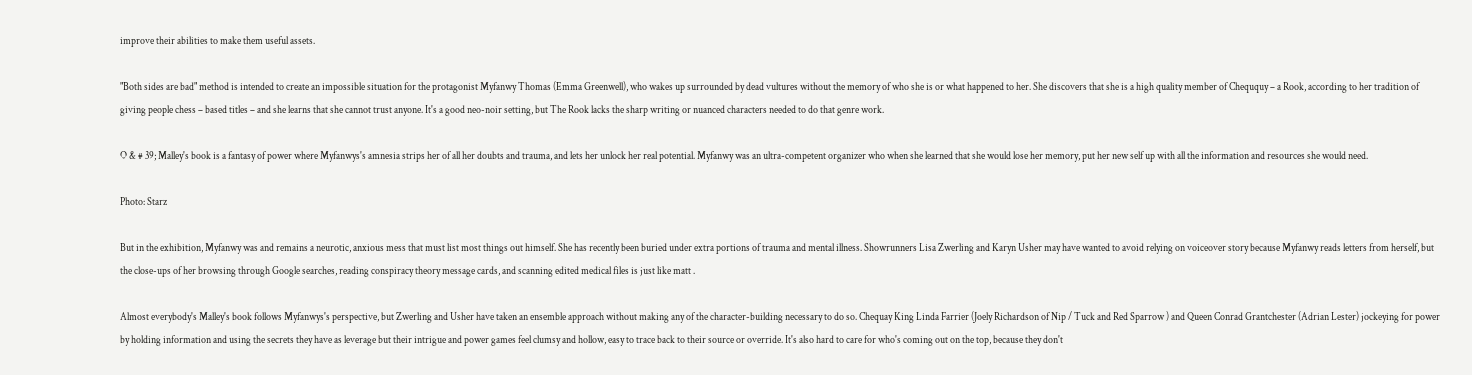improve their abilities to make them useful assets.

"Both sides are bad" method is intended to create an impossible situation for the protagonist Myfanwy Thomas (Emma Greenwell), who wakes up surrounded by dead vultures without the memory of who she is or what happened to her. She discovers that she is a high quality member of Cheququy – a Rook, according to her tradition of giving people chess – based titles – and she learns that she cannot trust anyone. It's a good neo-noir setting, but The Rook lacks the sharp writing or nuanced characters needed to do that genre work.

O & # 39; Malley's book is a fantasy of power where Myfanwys's amnesia strips her of all her doubts and trauma, and lets her unlock her real potential. Myfanwy was an ultra-competent organizer who when she learned that she would lose her memory, put her new self up with all the information and resources she would need.

Photo: Starz

But in the exhibition, Myfanwy was and remains a neurotic, anxious mess that must list most things out himself. She has recently been buried under extra portions of trauma and mental illness. Showrunners Lisa Zwerling and Karyn Usher may have wanted to avoid relying on voiceover story because Myfanwy reads letters from herself, but the close-ups of her browsing through Google searches, reading conspiracy theory message cards, and scanning edited medical files is just like matt .

Almost everybody's Malley's book follows Myfanwys's perspective, but Zwerling and Usher have taken an ensemble approach without making any of the character-building necessary to do so. Chequay King Linda Farrier (Joely Richardson of Nip / Tuck and Red Sparrow ) and Queen Conrad Grantchester (Adrian Lester) jockeying for power by holding information and using the secrets they have as leverage but their intrigue and power games feel clumsy and hollow, easy to trace back to their source or override. It's also hard to care for who's coming out on the top, because they don't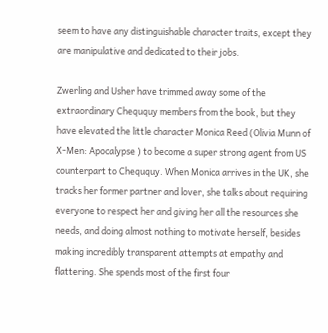seem to have any distinguishable character traits, except they are manipulative and dedicated to their jobs.

Zwerling and Usher have trimmed away some of the extraordinary Cheququy members from the book, but they have elevated the little character Monica Reed (Olivia Munn of X-Men: Apocalypse ) to become a super strong agent from US counterpart to Cheququy. When Monica arrives in the UK, she tracks her former partner and lover, she talks about requiring everyone to respect her and giving her all the resources she needs, and doing almost nothing to motivate herself, besides making incredibly transparent attempts at empathy and flattering. She spends most of the first four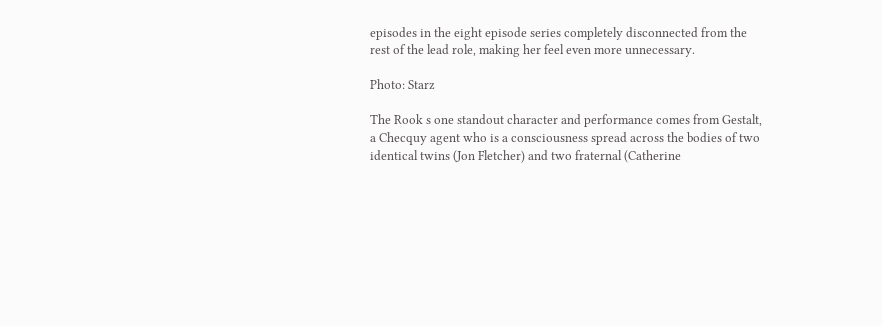episodes in the eight episode series completely disconnected from the rest of the lead role, making her feel even more unnecessary.

Photo: Starz

The Rook s one standout character and performance comes from Gestalt, a Checquy agent who is a consciousness spread across the bodies of two identical twins (Jon Fletcher) and two fraternal (Catherine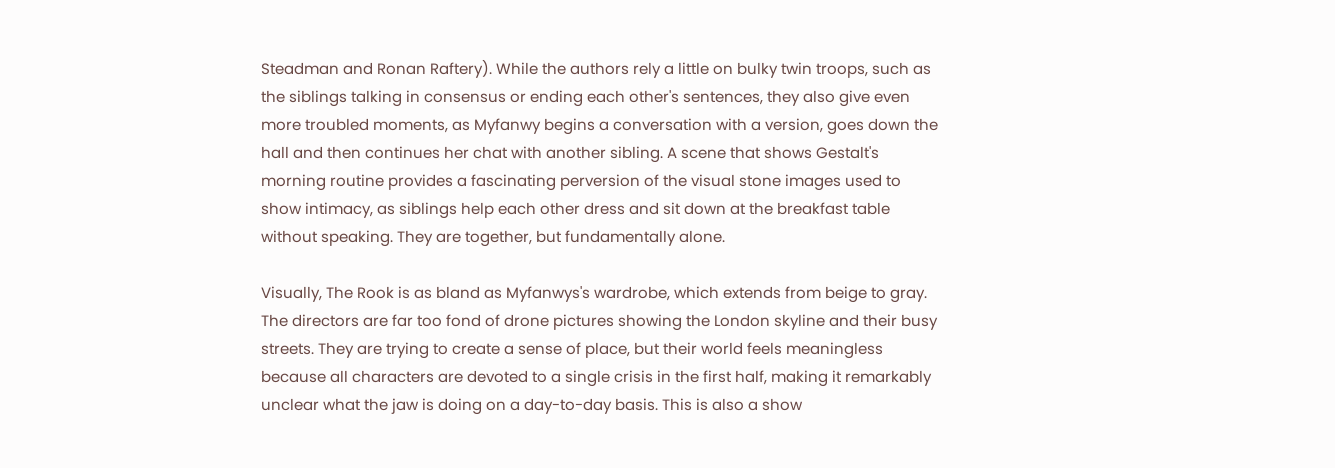Steadman and Ronan Raftery). While the authors rely a little on bulky twin troops, such as the siblings talking in consensus or ending each other's sentences, they also give even more troubled moments, as Myfanwy begins a conversation with a version, goes down the hall and then continues her chat with another sibling. A scene that shows Gestalt's morning routine provides a fascinating perversion of the visual stone images used to show intimacy, as siblings help each other dress and sit down at the breakfast table without speaking. They are together, but fundamentally alone.

Visually, The Rook is as bland as Myfanwys's wardrobe, which extends from beige to gray. The directors are far too fond of drone pictures showing the London skyline and their busy streets. They are trying to create a sense of place, but their world feels meaningless because all characters are devoted to a single crisis in the first half, making it remarkably unclear what the jaw is doing on a day-to-day basis. This is also a show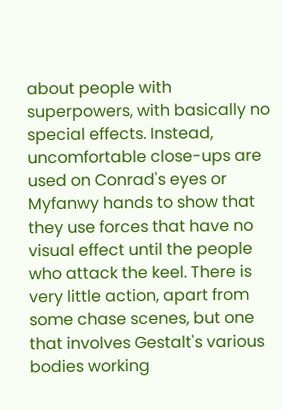about people with superpowers, with basically no special effects. Instead, uncomfortable close-ups are used on Conrad's eyes or Myfanwy hands to show that they use forces that have no visual effect until the people who attack the keel. There is very little action, apart from some chase scenes, but one that involves Gestalt's various bodies working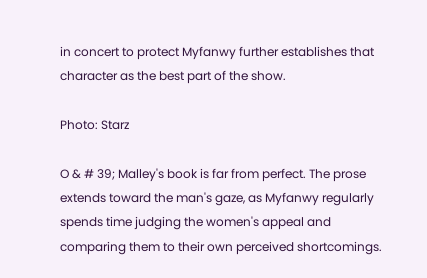in concert to protect Myfanwy further establishes that character as the best part of the show.

Photo: Starz

O & # 39; Malley's book is far from perfect. The prose extends toward the man's gaze, as Myfanwy regularly spends time judging the women's appeal and comparing them to their own perceived shortcomings.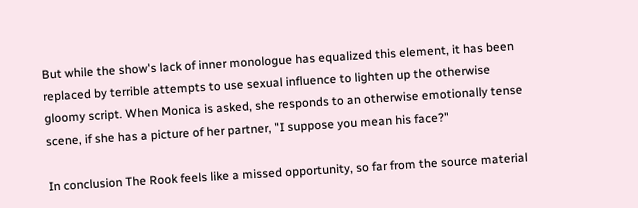But while the show's lack of inner monologue has equalized this element, it has been replaced by terrible attempts to use sexual influence to lighten up the otherwise gloomy script. When Monica is asked, she responds to an otherwise emotionally tense scene, if she has a picture of her partner, "I suppose you mean his face?"

In conclusion The Rook feels like a missed opportunity, so far from the source material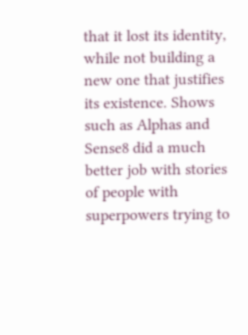that it lost its identity, while not building a new one that justifies its existence. Shows such as Alphas and Sense8 did a much better job with stories of people with superpowers trying to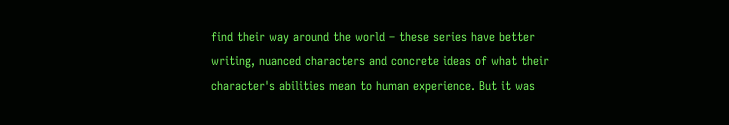find their way around the world – these series have better writing, nuanced characters and concrete ideas of what their character's abilities mean to human experience. But it was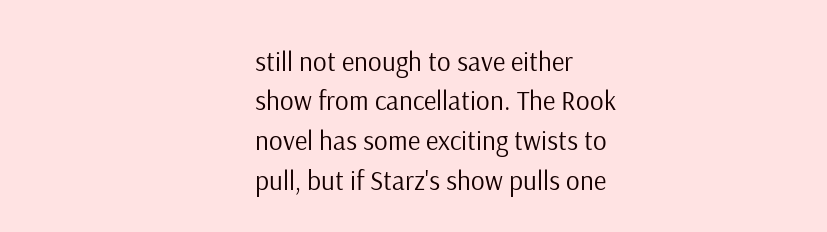still not enough to save either show from cancellation. The Rook novel has some exciting twists to pull, but if Starz's show pulls one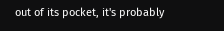out of its pocket, it's probably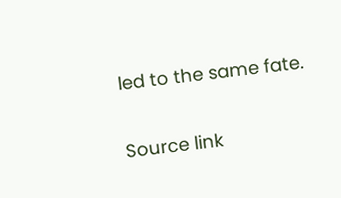led to the same fate.

Source link